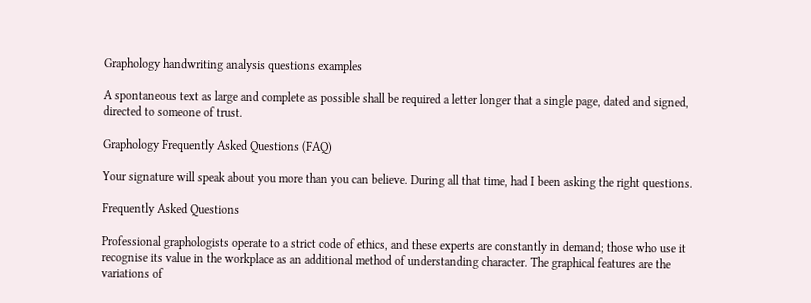Graphology handwriting analysis questions examples

A spontaneous text as large and complete as possible shall be required a letter longer that a single page, dated and signed, directed to someone of trust.

Graphology Frequently Asked Questions (FAQ)

Your signature will speak about you more than you can believe. During all that time, had I been asking the right questions.

Frequently Asked Questions

Professional graphologists operate to a strict code of ethics, and these experts are constantly in demand; those who use it recognise its value in the workplace as an additional method of understanding character. The graphical features are the variations of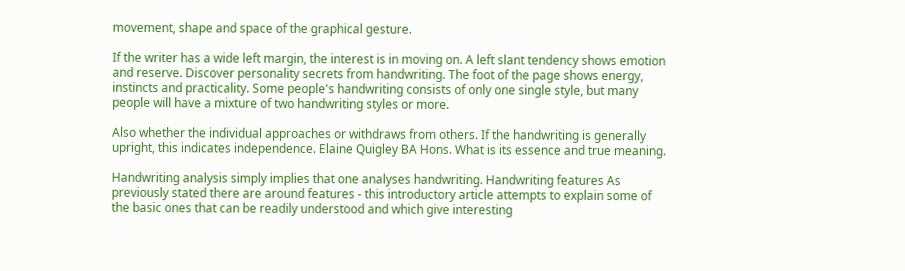movement, shape and space of the graphical gesture.

If the writer has a wide left margin, the interest is in moving on. A left slant tendency shows emotion and reserve. Discover personality secrets from handwriting. The foot of the page shows energy, instincts and practicality. Some people's handwriting consists of only one single style, but many people will have a mixture of two handwriting styles or more.

Also whether the individual approaches or withdraws from others. If the handwriting is generally upright, this indicates independence. Elaine Quigley BA Hons. What is its essence and true meaning.

Handwriting analysis simply implies that one analyses handwriting. Handwriting features As previously stated there are around features - this introductory article attempts to explain some of the basic ones that can be readily understood and which give interesting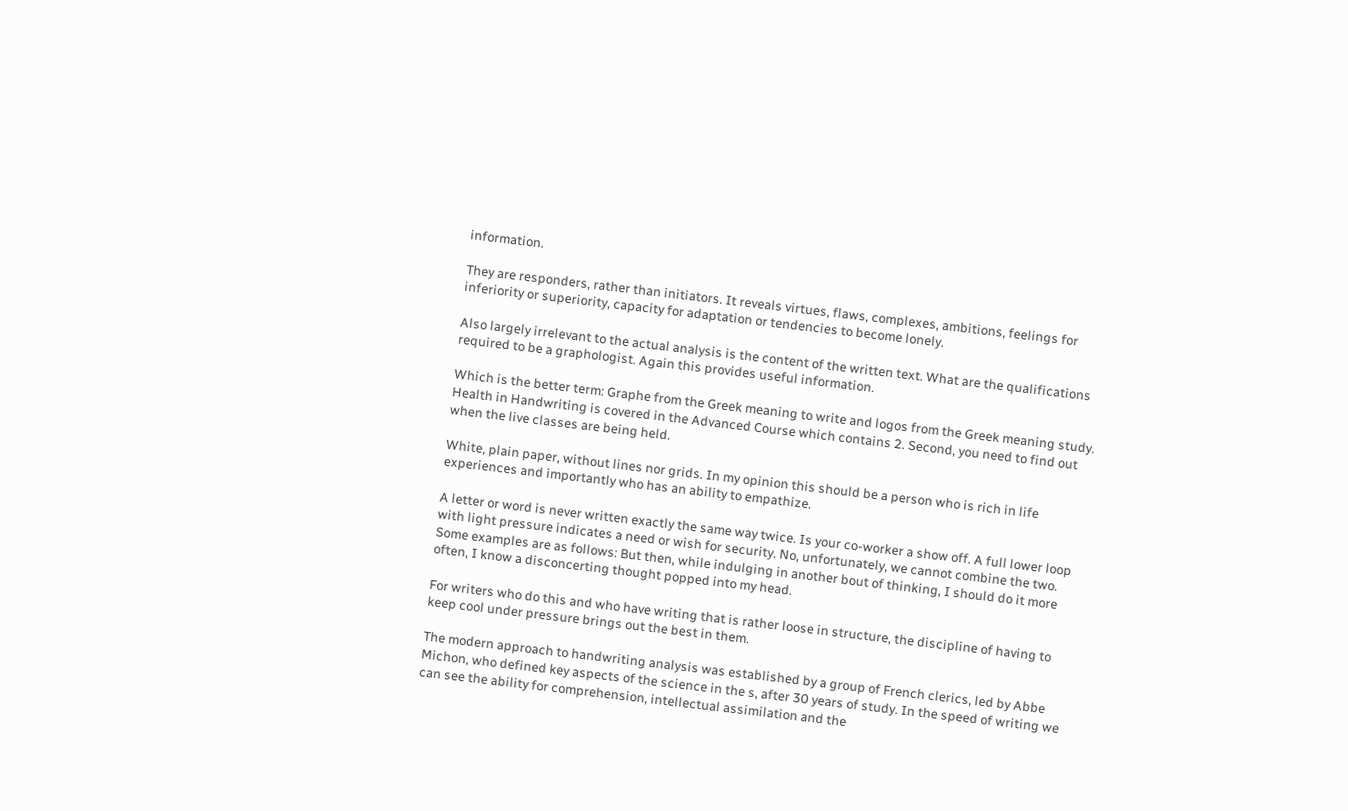information.

They are responders, rather than initiators. It reveals virtues, flaws, complexes, ambitions, feelings for inferiority or superiority, capacity for adaptation or tendencies to become lonely.

Also largely irrelevant to the actual analysis is the content of the written text. What are the qualifications required to be a graphologist. Again this provides useful information.

Which is the better term: Graphe from the Greek meaning to write and logos from the Greek meaning study. Health in Handwriting is covered in the Advanced Course which contains 2. Second, you need to find out when the live classes are being held.

White, plain paper, without lines nor grids. In my opinion this should be a person who is rich in life experiences and importantly who has an ability to empathize.

A letter or word is never written exactly the same way twice. Is your co-worker a show off. A full lower loop with light pressure indicates a need or wish for security. No, unfortunately, we cannot combine the two. Some examples are as follows: But then, while indulging in another bout of thinking, I should do it more often, I know a disconcerting thought popped into my head.

For writers who do this and who have writing that is rather loose in structure, the discipline of having to keep cool under pressure brings out the best in them.

The modern approach to handwriting analysis was established by a group of French clerics, led by Abbe Michon, who defined key aspects of the science in the s, after 30 years of study. In the speed of writing we can see the ability for comprehension, intellectual assimilation and the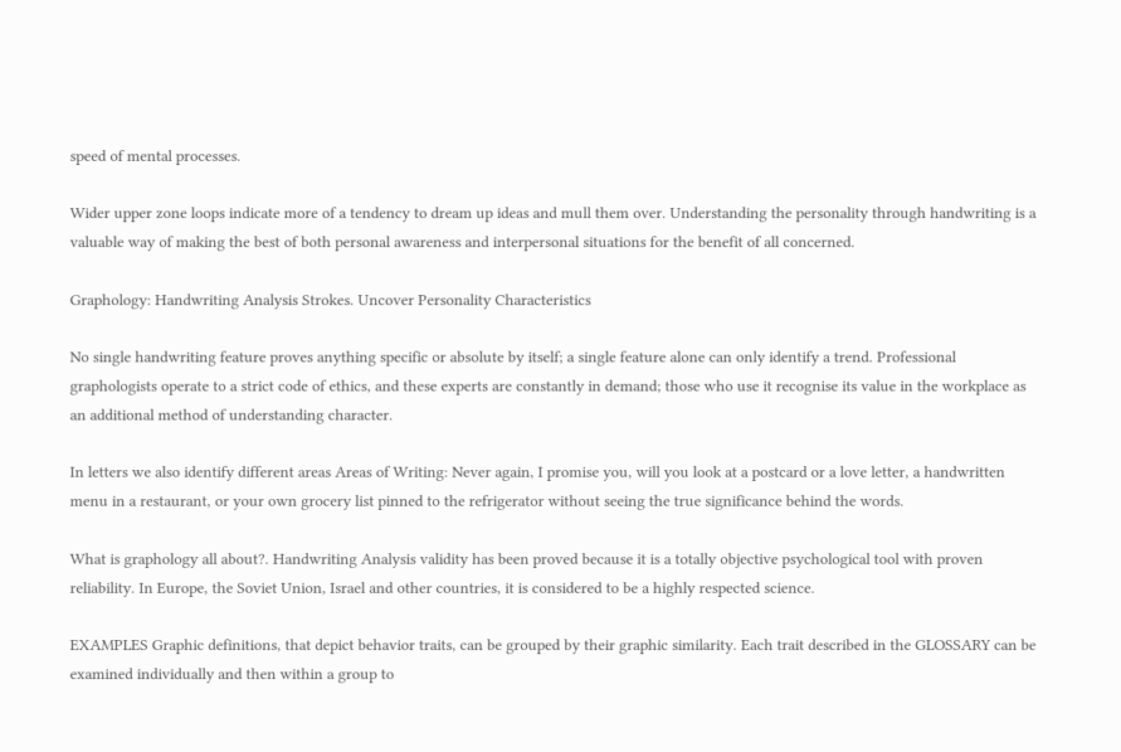speed of mental processes.

Wider upper zone loops indicate more of a tendency to dream up ideas and mull them over. Understanding the personality through handwriting is a valuable way of making the best of both personal awareness and interpersonal situations for the benefit of all concerned.

Graphology: Handwriting Analysis Strokes. Uncover Personality Characteristics

No single handwriting feature proves anything specific or absolute by itself; a single feature alone can only identify a trend. Professional graphologists operate to a strict code of ethics, and these experts are constantly in demand; those who use it recognise its value in the workplace as an additional method of understanding character.

In letters we also identify different areas Areas of Writing: Never again, I promise you, will you look at a postcard or a love letter, a handwritten menu in a restaurant, or your own grocery list pinned to the refrigerator without seeing the true significance behind the words.

What is graphology all about?. Handwriting Analysis validity has been proved because it is a totally objective psychological tool with proven reliability. In Europe, the Soviet Union, Israel and other countries, it is considered to be a highly respected science.

EXAMPLES Graphic definitions, that depict behavior traits, can be grouped by their graphic similarity. Each trait described in the GLOSSARY can be examined individually and then within a group to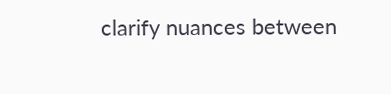clarify nuances between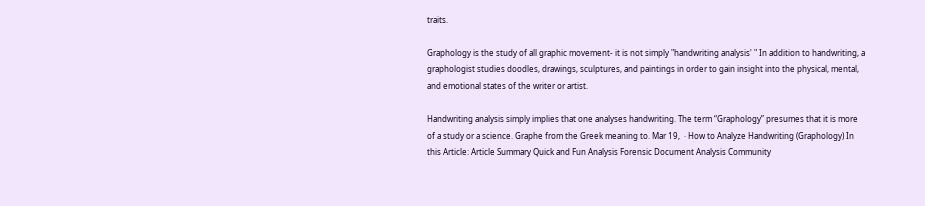traits.

Graphology is the study of all graphic movement- it is not simply "handwriting analysis' " In addition to handwriting, a graphologist studies doodles, drawings, sculptures, and paintings in order to gain insight into the physical, mental, and emotional states of the writer or artist.

Handwriting analysis simply implies that one analyses handwriting. The term “Graphology” presumes that it is more of a study or a science. Graphe from the Greek meaning to. Mar 19,  · How to Analyze Handwriting (Graphology) In this Article: Article Summary Quick and Fun Analysis Forensic Document Analysis Community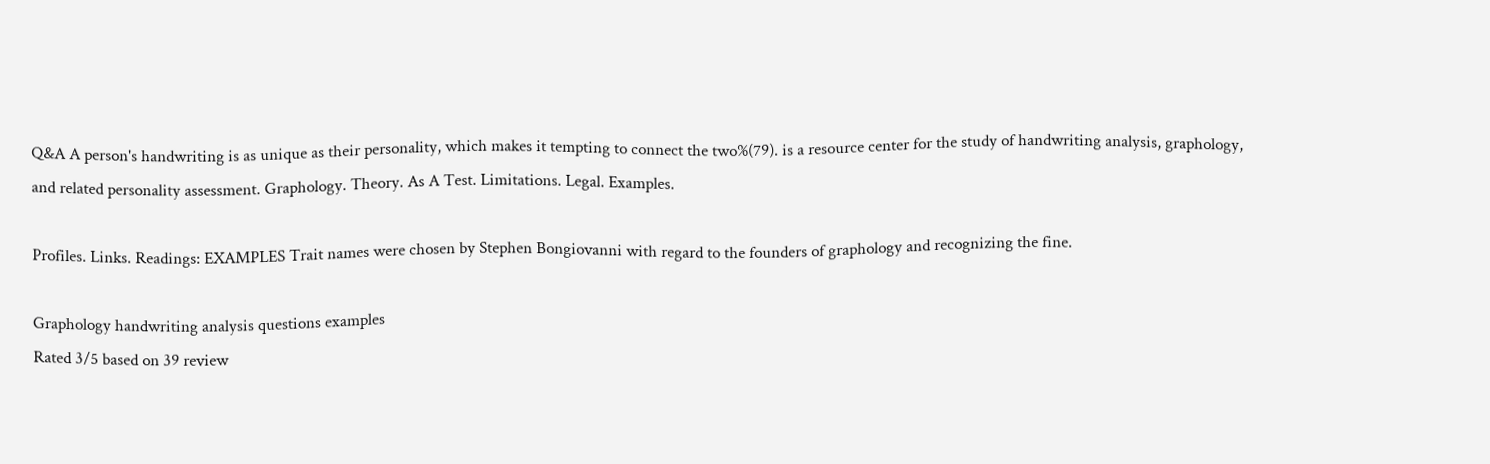Q&A A person's handwriting is as unique as their personality, which makes it tempting to connect the two%(79). is a resource center for the study of handwriting analysis, graphology, and related personality assessment. Graphology. Theory. As A Test. Limitations. Legal. Examples.

Profiles. Links. Readings: EXAMPLES Trait names were chosen by Stephen Bongiovanni with regard to the founders of graphology and recognizing the fine.

Graphology handwriting analysis questions examples
Rated 3/5 based on 39 review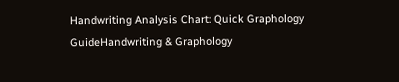Handwriting Analysis Chart: Quick Graphology GuideHandwriting & Graphology